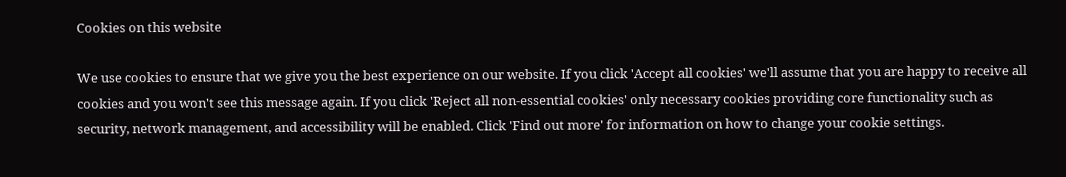Cookies on this website

We use cookies to ensure that we give you the best experience on our website. If you click 'Accept all cookies' we'll assume that you are happy to receive all cookies and you won't see this message again. If you click 'Reject all non-essential cookies' only necessary cookies providing core functionality such as security, network management, and accessibility will be enabled. Click 'Find out more' for information on how to change your cookie settings.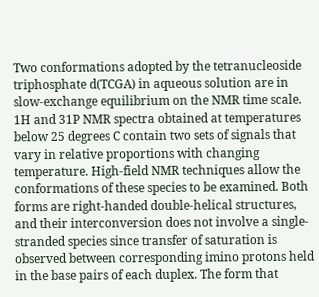Two conformations adopted by the tetranucleoside triphosphate d(TCGA) in aqueous solution are in slow-exchange equilibrium on the NMR time scale. 1H and 31P NMR spectra obtained at temperatures below 25 degrees C contain two sets of signals that vary in relative proportions with changing temperature. High-field NMR techniques allow the conformations of these species to be examined. Both forms are right-handed double-helical structures, and their interconversion does not involve a single-stranded species since transfer of saturation is observed between corresponding imino protons held in the base pairs of each duplex. The form that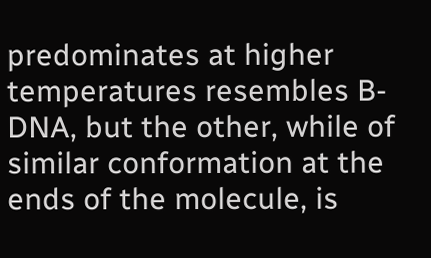predominates at higher temperatures resembles B-DNA, but the other, while of similar conformation at the ends of the molecule, is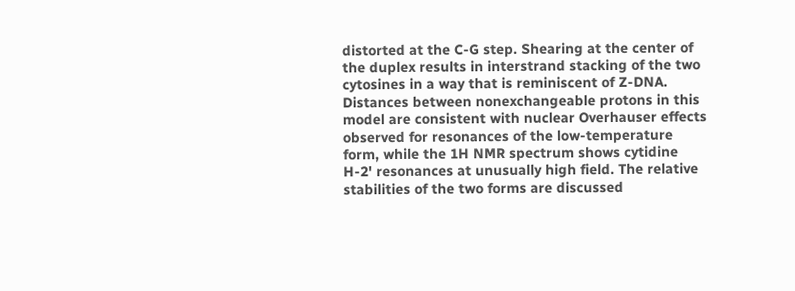distorted at the C-G step. Shearing at the center of the duplex results in interstrand stacking of the two cytosines in a way that is reminiscent of Z-DNA. Distances between nonexchangeable protons in this model are consistent with nuclear Overhauser effects observed for resonances of the low-temperature form, while the 1H NMR spectrum shows cytidine H-2' resonances at unusually high field. The relative stabilities of the two forms are discussed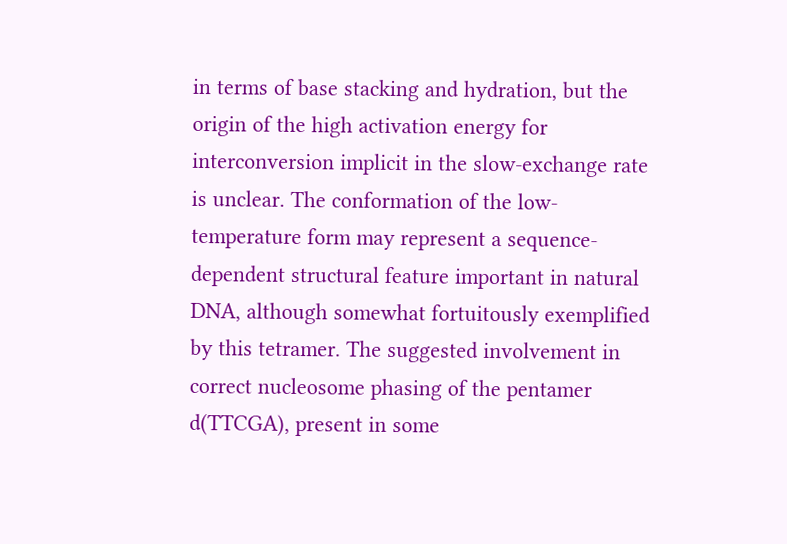in terms of base stacking and hydration, but the origin of the high activation energy for interconversion implicit in the slow-exchange rate is unclear. The conformation of the low-temperature form may represent a sequence-dependent structural feature important in natural DNA, although somewhat fortuitously exemplified by this tetramer. The suggested involvement in correct nucleosome phasing of the pentamer d(TTCGA), present in some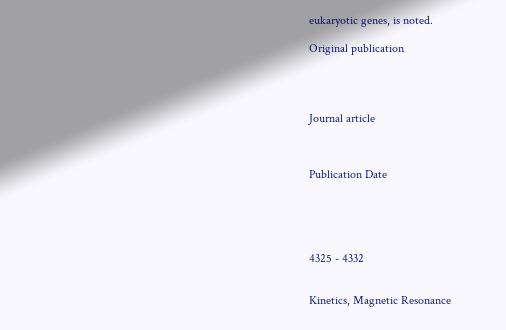eukaryotic genes, is noted.

Original publication




Journal article



Publication Date





4325 - 4332


Kinetics, Magnetic Resonance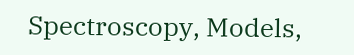Spectroscopy, Models,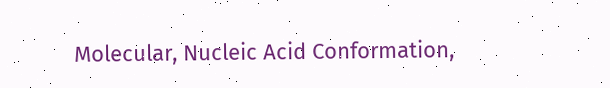Molecular, Nucleic Acid Conformation,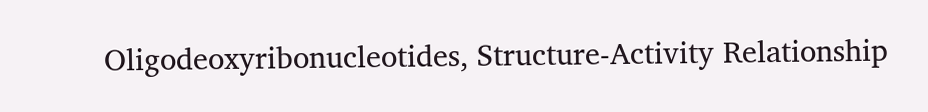Oligodeoxyribonucleotides, Structure-Activity Relationship